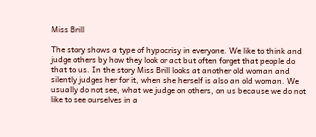Miss Brill

The story shows a type of hypocrisy in everyone. We like to think and judge others by how they look or act but often forget that people do that to us. In the story Miss Brill looks at another old woman and silently judges her for it, when she herself is also an old woman. We usually do not see, what we judge on others, on us because we do not like to see ourselves in a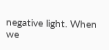negative light. When we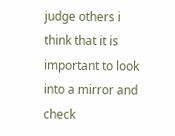judge others i think that it is important to look into a mirror and check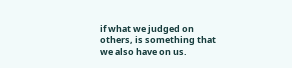if what we judged on others, is something that we also have on us.